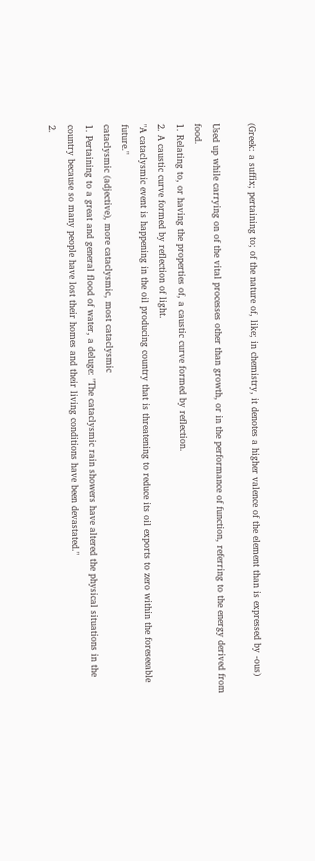(Greek: a suffix; pertaining to; of the nature of, like; in chemistry, it denotes a higher valence of the element than is expressed by -ous)

Used up while carrying on of the vital processes other than growth, or in the performance of function, referring to the energy derived from food.
1. Relating to, or having the properties of, a caustic curve formed by reflection.
2. A caustic curve formed by reflection of light.
"A cataclysmic event is happening in the oil producing country that is threatening to reduce its oil exports to zero within the foreseeable future."
cataclysmic (adjective), more cataclysmic, most cataclysmic
1. Pertaining to a great and general flood of water, a deluge: "The cataclysmic rain showers have altered the physical situations in the country because so many people have lost their homes and their living conditions have been devastated."
2.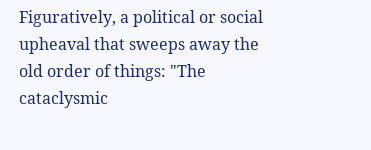Figuratively, a political or social upheaval that sweeps away the old order of things: "The cataclysmic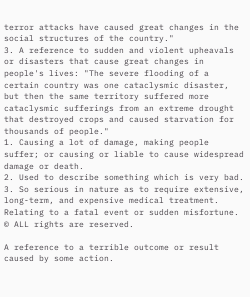terror attacks have caused great changes in the social structures of the country."
3. A reference to sudden and violent upheavals or disasters that cause great changes in people's lives: "The severe flooding of a certain country was one cataclysmic disaster, but then the same territory suffered more cataclysmic sufferings from an extreme drought that destroyed crops and caused starvation for thousands of people."
1. Causing a lot of damage, making people suffer; or causing or liable to cause widespread damage or death.
2. Used to describe something which is very bad.
3. So serious in nature as to require extensive, long-term, and expensive medical treatment.
Relating to a fatal event or sudden misfortune.
© ALL rights are reserved.

A reference to a terrible outcome or result caused by some action.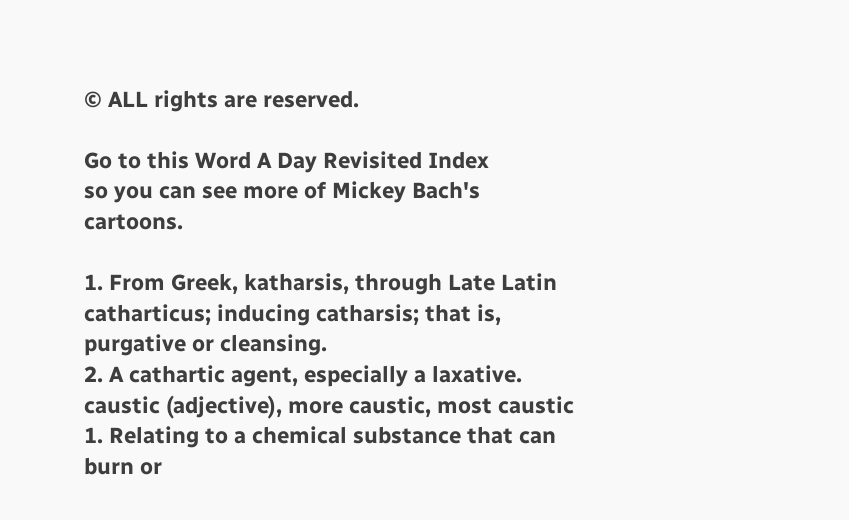© ALL rights are reserved.

Go to this Word A Day Revisited Index
so you can see more of Mickey Bach's cartoons.

1. From Greek, katharsis, through Late Latin catharticus; inducing catharsis; that is, purgative or cleansing.
2. A cathartic agent, especially a laxative.
caustic (adjective), more caustic, most caustic
1. Relating to a chemical substance that can burn or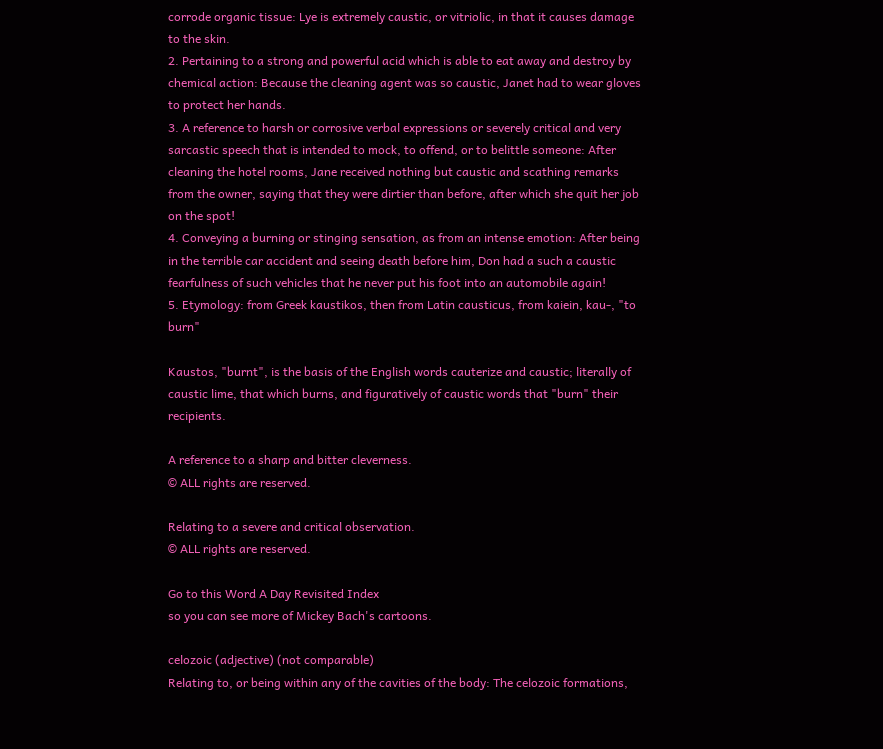corrode organic tissue: Lye is extremely caustic, or vitriolic, in that it causes damage to the skin.
2. Pertaining to a strong and powerful acid which is able to eat away and destroy by chemical action: Because the cleaning agent was so caustic, Janet had to wear gloves to protect her hands.
3. A reference to harsh or corrosive verbal expressions or severely critical and very sarcastic speech that is intended to mock, to offend, or to belittle someone: After cleaning the hotel rooms, Jane received nothing but caustic and scathing remarks from the owner, saying that they were dirtier than before, after which she quit her job on the spot!
4. Conveying a burning or stinging sensation, as from an intense emotion: After being in the terrible car accident and seeing death before him, Don had a such a caustic fearfulness of such vehicles that he never put his foot into an automobile again!
5. Etymology: from Greek kaustikos, then from Latin causticus, from kaiein, kau-, "to burn"

Kaustos, "burnt", is the basis of the English words cauterize and caustic; literally of caustic lime, that which burns, and figuratively of caustic words that "burn" their recipients.

A reference to a sharp and bitter cleverness.
© ALL rights are reserved.

Relating to a severe and critical observation.
© ALL rights are reserved.

Go to this Word A Day Revisited Index
so you can see more of Mickey Bach's cartoons.

celozoic (adjective) (not comparable)
Relating to, or being within any of the cavities of the body: The celozoic formations,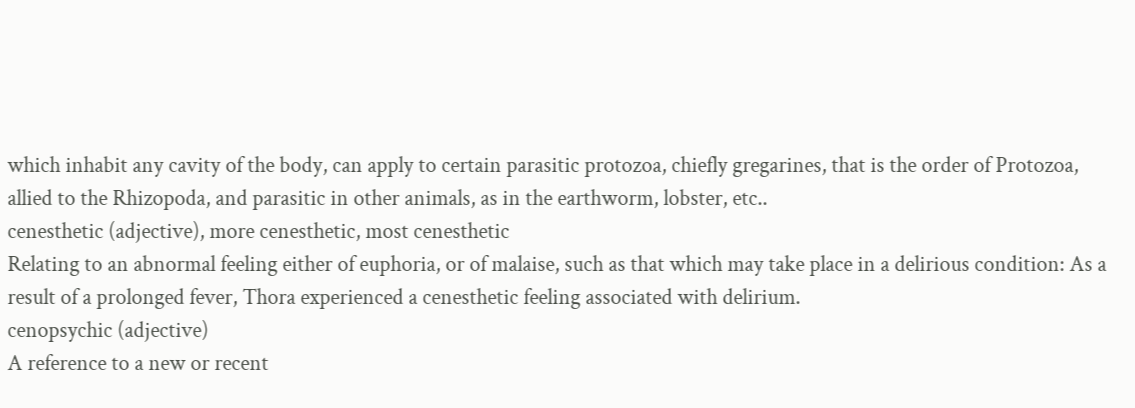which inhabit any cavity of the body, can apply to certain parasitic protozoa, chiefly gregarines, that is the order of Protozoa, allied to the Rhizopoda, and parasitic in other animals, as in the earthworm, lobster, etc..
cenesthetic (adjective), more cenesthetic, most cenesthetic
Relating to an abnormal feeling either of euphoria, or of malaise, such as that which may take place in a delirious condition: As a result of a prolonged fever, Thora experienced a cenesthetic feeling associated with delirium.
cenopsychic (adjective)
A reference to a new or recent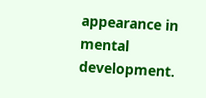appearance in mental development.